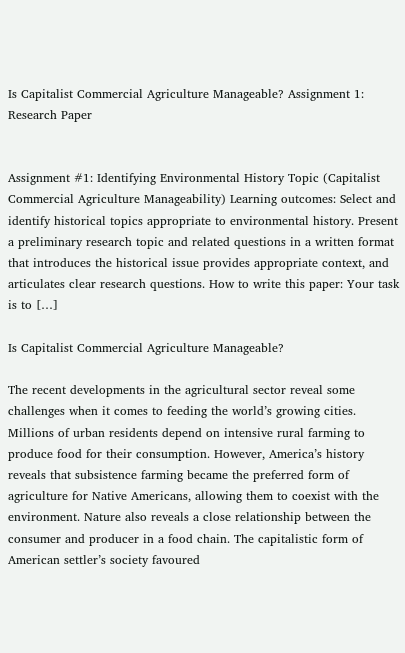Is Capitalist Commercial Agriculture Manageable? Assignment 1: Research Paper


Assignment #1: Identifying Environmental History Topic (Capitalist Commercial Agriculture Manageability) Learning outcomes: Select and identify historical topics appropriate to environmental history. Present a preliminary research topic and related questions in a written format that introduces the historical issue provides appropriate context, and articulates clear research questions. How to write this paper: Your task is to […]

Is Capitalist Commercial Agriculture Manageable?

The recent developments in the agricultural sector reveal some challenges when it comes to feeding the world’s growing cities. Millions of urban residents depend on intensive rural farming to produce food for their consumption. However, America’s history reveals that subsistence farming became the preferred form of agriculture for Native Americans, allowing them to coexist with the environment. Nature also reveals a close relationship between the consumer and producer in a food chain. The capitalistic form of American settler’s society favoured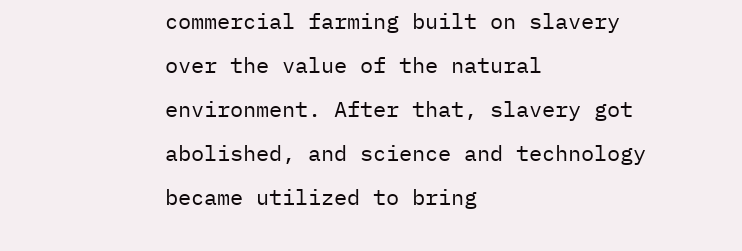commercial farming built on slavery over the value of the natural environment. After that, slavery got abolished, and science and technology became utilized to bring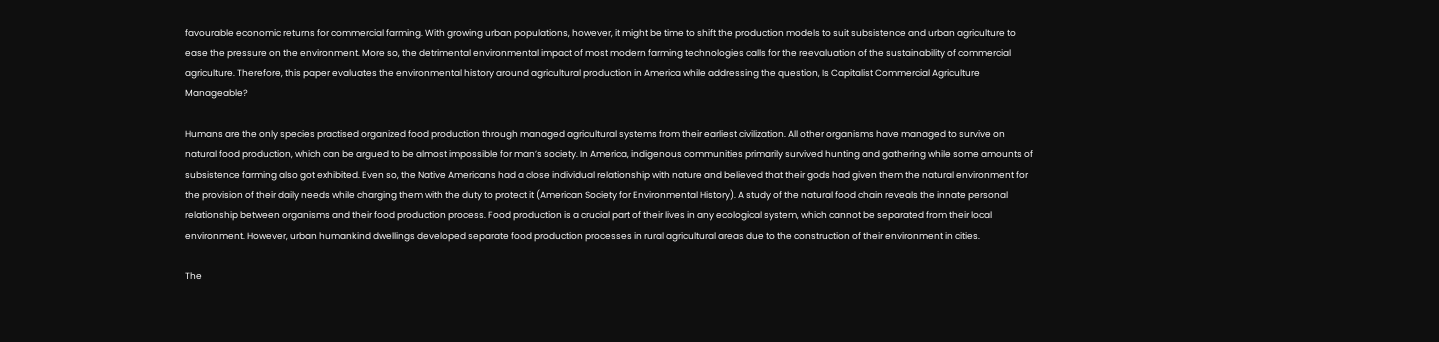favourable economic returns for commercial farming. With growing urban populations, however, it might be time to shift the production models to suit subsistence and urban agriculture to ease the pressure on the environment. More so, the detrimental environmental impact of most modern farming technologies calls for the reevaluation of the sustainability of commercial agriculture. Therefore, this paper evaluates the environmental history around agricultural production in America while addressing the question, Is Capitalist Commercial Agriculture Manageable?

Humans are the only species practised organized food production through managed agricultural systems from their earliest civilization. All other organisms have managed to survive on natural food production, which can be argued to be almost impossible for man’s society. In America, indigenous communities primarily survived hunting and gathering while some amounts of subsistence farming also got exhibited. Even so, the Native Americans had a close individual relationship with nature and believed that their gods had given them the natural environment for the provision of their daily needs while charging them with the duty to protect it (American Society for Environmental History). A study of the natural food chain reveals the innate personal relationship between organisms and their food production process. Food production is a crucial part of their lives in any ecological system, which cannot be separated from their local environment. However, urban humankind dwellings developed separate food production processes in rural agricultural areas due to the construction of their environment in cities.

The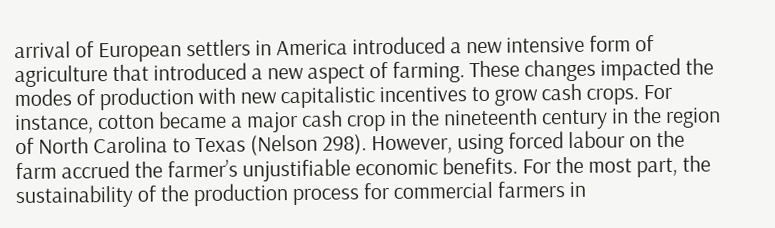arrival of European settlers in America introduced a new intensive form of agriculture that introduced a new aspect of farming. These changes impacted the modes of production with new capitalistic incentives to grow cash crops. For instance, cotton became a major cash crop in the nineteenth century in the region of North Carolina to Texas (Nelson 298). However, using forced labour on the farm accrued the farmer’s unjustifiable economic benefits. For the most part, the sustainability of the production process for commercial farmers in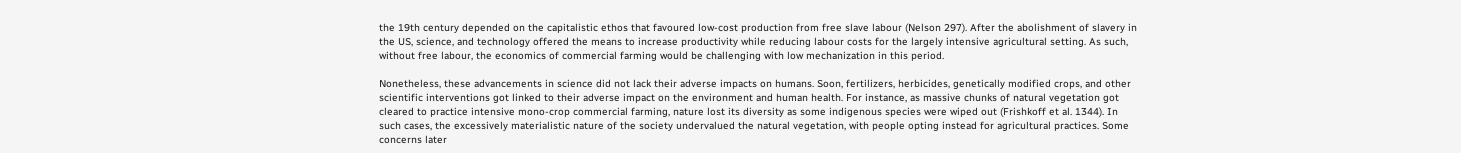the 19th century depended on the capitalistic ethos that favoured low-cost production from free slave labour (Nelson 297). After the abolishment of slavery in the US, science, and technology offered the means to increase productivity while reducing labour costs for the largely intensive agricultural setting. As such, without free labour, the economics of commercial farming would be challenging with low mechanization in this period.

Nonetheless, these advancements in science did not lack their adverse impacts on humans. Soon, fertilizers, herbicides, genetically modified crops, and other scientific interventions got linked to their adverse impact on the environment and human health. For instance, as massive chunks of natural vegetation got cleared to practice intensive mono-crop commercial farming, nature lost its diversity as some indigenous species were wiped out (Frishkoff et al. 1344). In such cases, the excessively materialistic nature of the society undervalued the natural vegetation, with people opting instead for agricultural practices. Some concerns later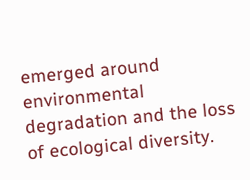emerged around environmental degradation and the loss of ecological diversity.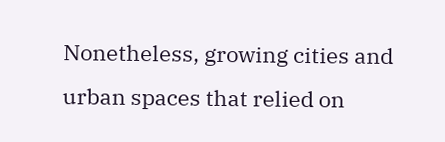Nonetheless, growing cities and urban spaces that relied on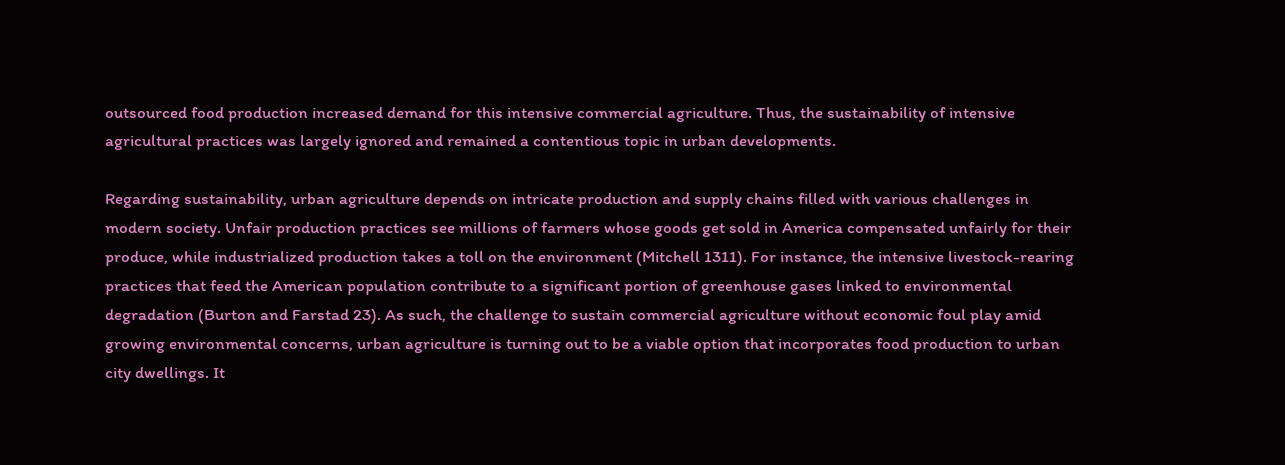outsourced food production increased demand for this intensive commercial agriculture. Thus, the sustainability of intensive agricultural practices was largely ignored and remained a contentious topic in urban developments.

Regarding sustainability, urban agriculture depends on intricate production and supply chains filled with various challenges in modern society. Unfair production practices see millions of farmers whose goods get sold in America compensated unfairly for their produce, while industrialized production takes a toll on the environment (Mitchell 1311). For instance, the intensive livestock-rearing practices that feed the American population contribute to a significant portion of greenhouse gases linked to environmental degradation (Burton and Farstad 23). As such, the challenge to sustain commercial agriculture without economic foul play amid growing environmental concerns, urban agriculture is turning out to be a viable option that incorporates food production to urban city dwellings. It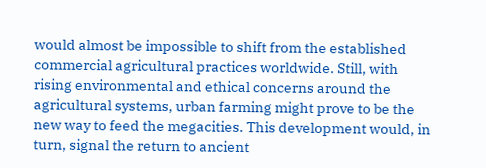would almost be impossible to shift from the established commercial agricultural practices worldwide. Still, with rising environmental and ethical concerns around the agricultural systems, urban farming might prove to be the new way to feed the megacities. This development would, in turn, signal the return to ancient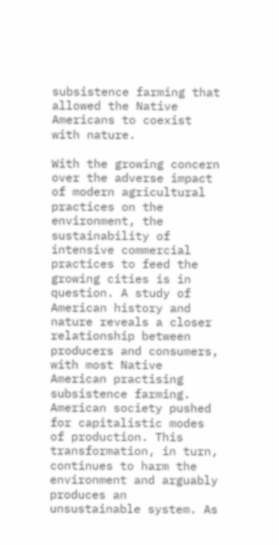subsistence farming that allowed the Native Americans to coexist with nature.

With the growing concern over the adverse impact of modern agricultural practices on the environment, the sustainability of intensive commercial practices to feed the growing cities is in question. A study of American history and nature reveals a closer relationship between producers and consumers, with most Native American practising subsistence farming. American society pushed for capitalistic modes of production. This transformation, in turn, continues to harm the environment and arguably produces an unsustainable system. As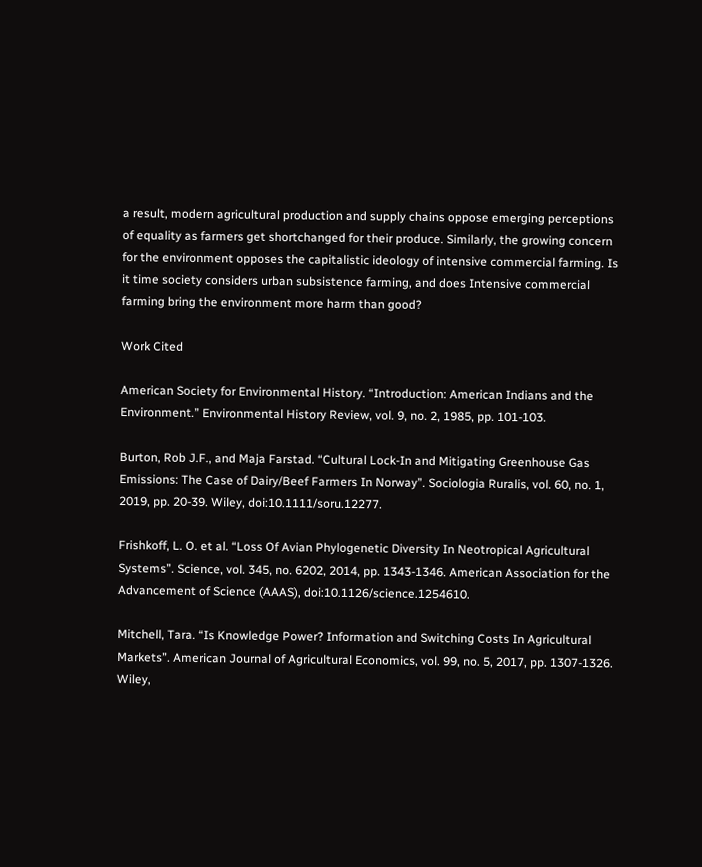a result, modern agricultural production and supply chains oppose emerging perceptions of equality as farmers get shortchanged for their produce. Similarly, the growing concern for the environment opposes the capitalistic ideology of intensive commercial farming. Is it time society considers urban subsistence farming, and does Intensive commercial farming bring the environment more harm than good?

Work Cited

American Society for Environmental History. “Introduction: American Indians and the Environment.” Environmental History Review, vol. 9, no. 2, 1985, pp. 101-103.

Burton, Rob J.F., and Maja Farstad. “Cultural Lock‐In and Mitigating Greenhouse Gas Emissions: The Case of Dairy/Beef Farmers In Norway”. Sociologia Ruralis, vol. 60, no. 1, 2019, pp. 20-39. Wiley, doi:10.1111/soru.12277.

Frishkoff, L. O. et al. “Loss Of Avian Phylogenetic Diversity In Neotropical Agricultural Systems”. Science, vol. 345, no. 6202, 2014, pp. 1343-1346. American Association for the Advancement of Science (AAAS), doi:10.1126/science.1254610.

Mitchell, Tara. “Is Knowledge Power? Information and Switching Costs In Agricultural Markets”. American Journal of Agricultural Economics, vol. 99, no. 5, 2017, pp. 1307-1326. Wiley,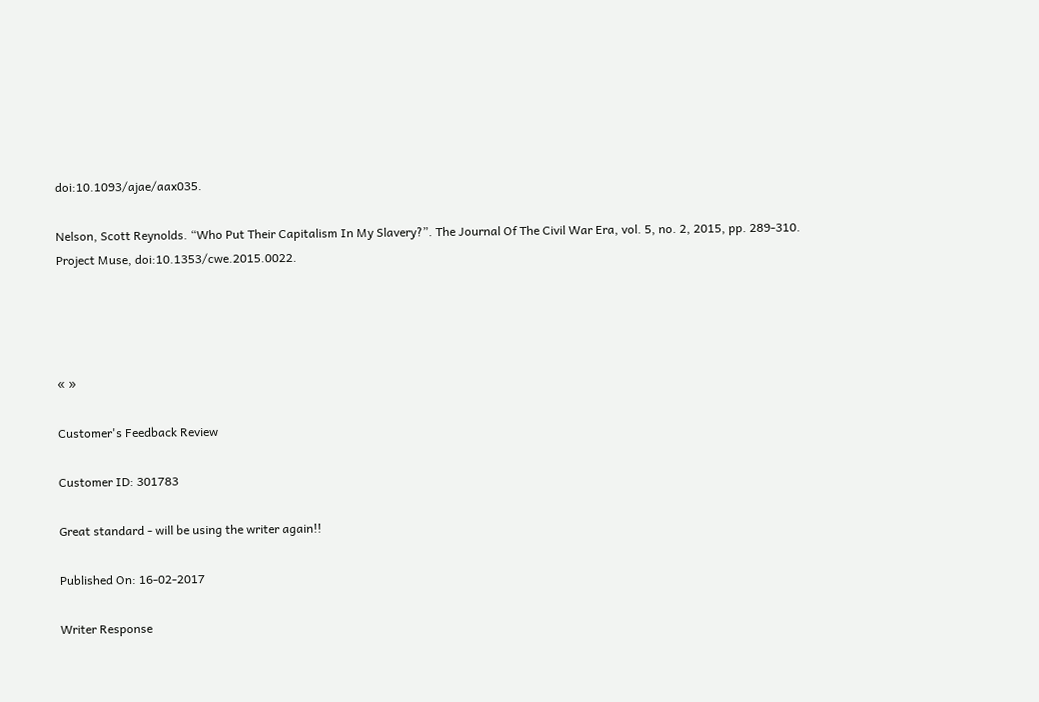doi:10.1093/ajae/aax035.

Nelson, Scott Reynolds. “Who Put Their Capitalism In My Slavery?”. The Journal Of The Civil War Era, vol. 5, no. 2, 2015, pp. 289-310. Project Muse, doi:10.1353/cwe.2015.0022.




« »

Customer's Feedback Review

Customer ID: 301783

Great standard - will be using the writer again!!

Published On: 16-02-2017

Writer Response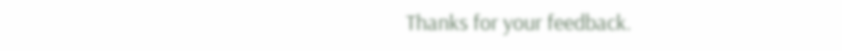Thanks for your feedback.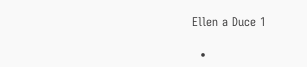Ellen a Duce 1

  •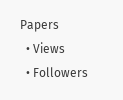Papers
  • Views
  • Followers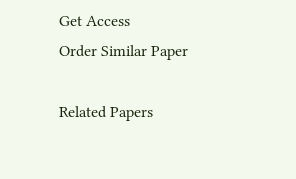Get Access
Order Similar Paper

Related Papers